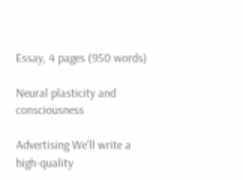Essay, 4 pages (950 words)

Neural plasticity and consciousness

Advertising We'll write a high-quality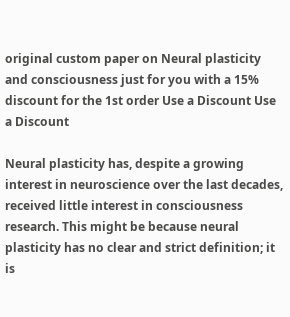original custom paper on Neural plasticity and consciousness just for you with a 15% discount for the 1st order Use a Discount Use a Discount

Neural plasticity has, despite a growing interest in neuroscience over the last decades, received little interest in consciousness research. This might be because neural plasticity has no clear and strict definition; it is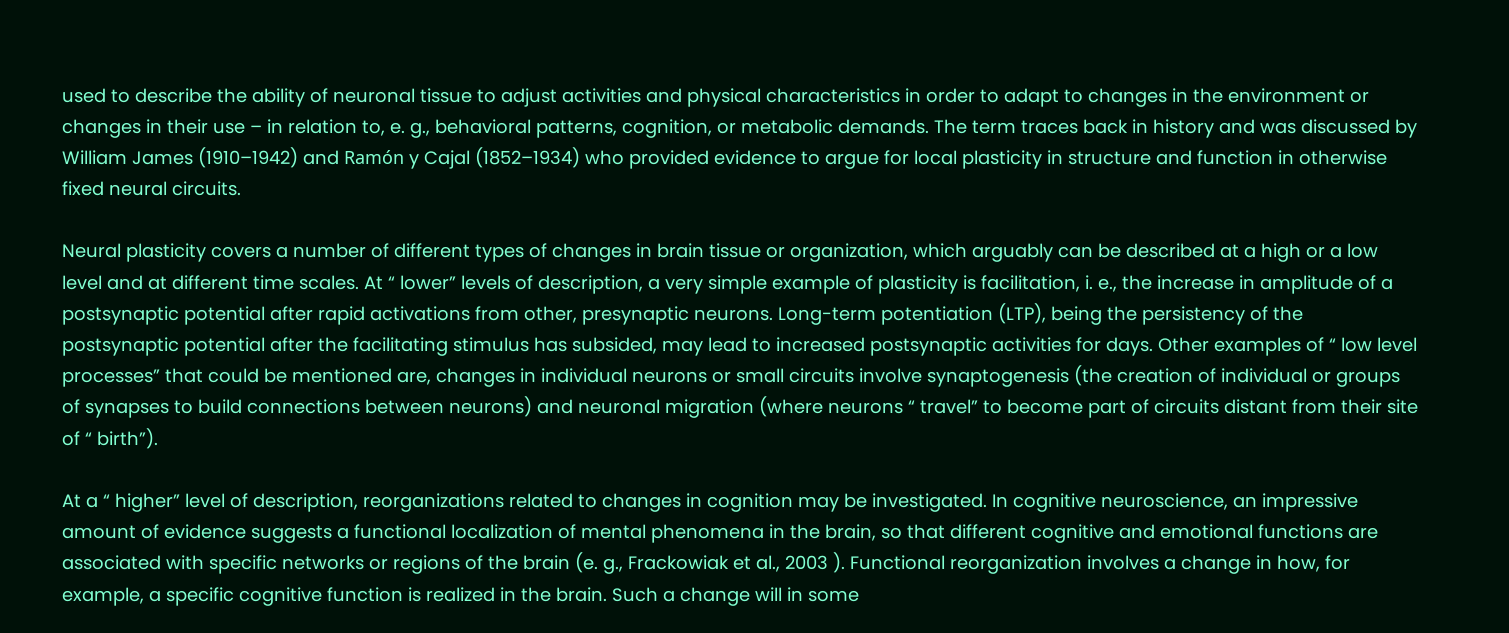used to describe the ability of neuronal tissue to adjust activities and physical characteristics in order to adapt to changes in the environment or changes in their use – in relation to, e. g., behavioral patterns, cognition, or metabolic demands. The term traces back in history and was discussed by William James (1910–1942) and Ramón y Cajal (1852–1934) who provided evidence to argue for local plasticity in structure and function in otherwise fixed neural circuits.

Neural plasticity covers a number of different types of changes in brain tissue or organization, which arguably can be described at a high or a low level and at different time scales. At “ lower” levels of description, a very simple example of plasticity is facilitation, i. e., the increase in amplitude of a postsynaptic potential after rapid activations from other, presynaptic neurons. Long-term potentiation (LTP), being the persistency of the postsynaptic potential after the facilitating stimulus has subsided, may lead to increased postsynaptic activities for days. Other examples of “ low level processes” that could be mentioned are, changes in individual neurons or small circuits involve synaptogenesis (the creation of individual or groups of synapses to build connections between neurons) and neuronal migration (where neurons “ travel” to become part of circuits distant from their site of “ birth”).

At a “ higher” level of description, reorganizations related to changes in cognition may be investigated. In cognitive neuroscience, an impressive amount of evidence suggests a functional localization of mental phenomena in the brain, so that different cognitive and emotional functions are associated with specific networks or regions of the brain (e. g., Frackowiak et al., 2003 ). Functional reorganization involves a change in how, for example, a specific cognitive function is realized in the brain. Such a change will in some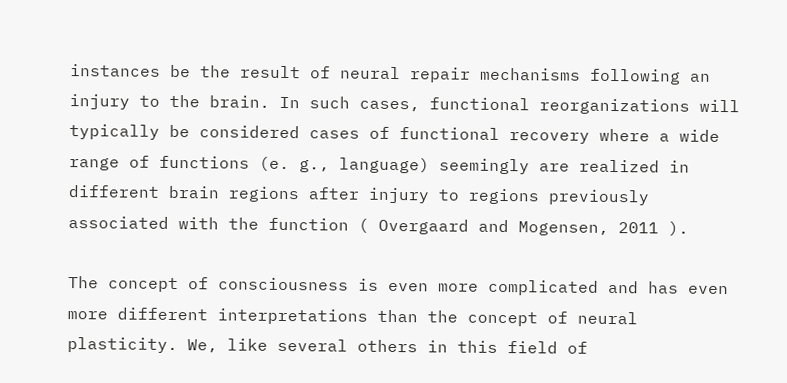instances be the result of neural repair mechanisms following an injury to the brain. In such cases, functional reorganizations will typically be considered cases of functional recovery where a wide range of functions (e. g., language) seemingly are realized in different brain regions after injury to regions previously associated with the function ( Overgaard and Mogensen, 2011 ).

The concept of consciousness is even more complicated and has even more different interpretations than the concept of neural plasticity. We, like several others in this field of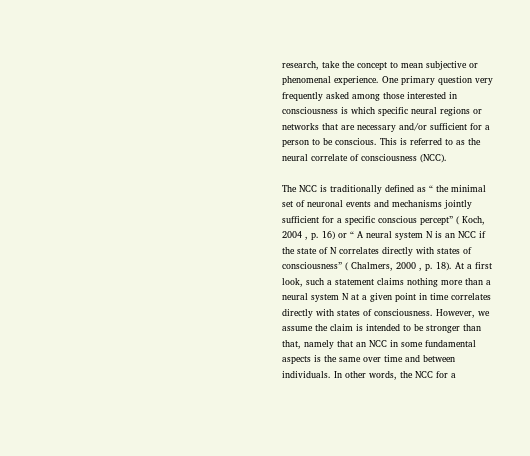research, take the concept to mean subjective or phenomenal experience. One primary question very frequently asked among those interested in consciousness is which specific neural regions or networks that are necessary and/or sufficient for a person to be conscious. This is referred to as the neural correlate of consciousness (NCC).

The NCC is traditionally defined as “ the minimal set of neuronal events and mechanisms jointly sufficient for a specific conscious percept” ( Koch, 2004 , p. 16) or “ A neural system N is an NCC if the state of N correlates directly with states of consciousness” ( Chalmers, 2000 , p. 18). At a first look, such a statement claims nothing more than a neural system N at a given point in time correlates directly with states of consciousness. However, we assume the claim is intended to be stronger than that, namely that an NCC in some fundamental aspects is the same over time and between individuals. In other words, the NCC for a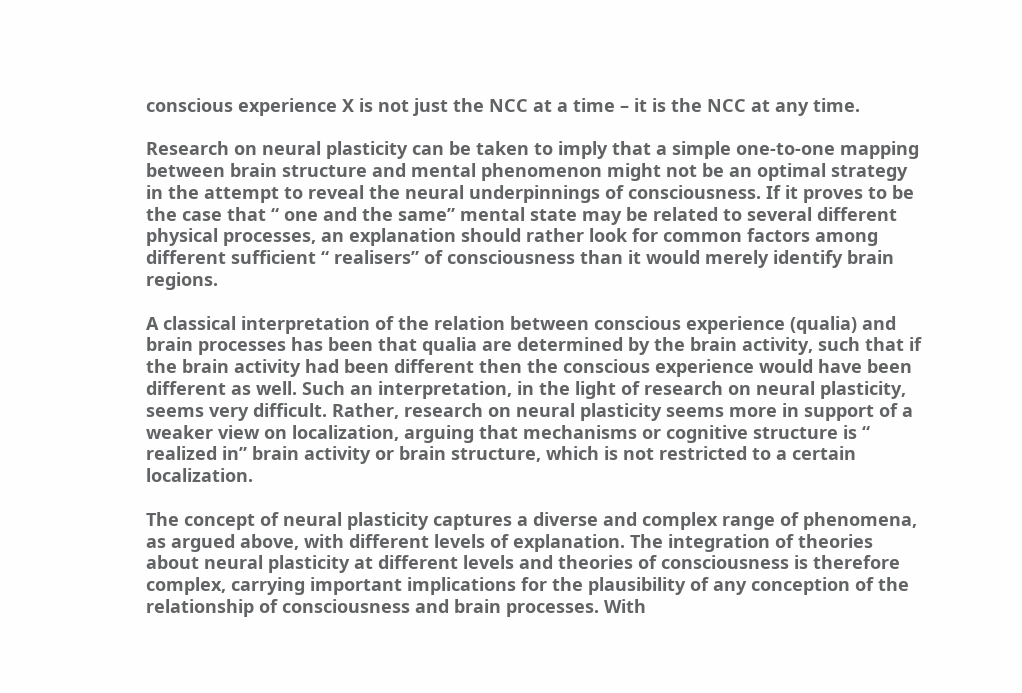conscious experience X is not just the NCC at a time – it is the NCC at any time.

Research on neural plasticity can be taken to imply that a simple one-to-one mapping between brain structure and mental phenomenon might not be an optimal strategy in the attempt to reveal the neural underpinnings of consciousness. If it proves to be the case that “ one and the same” mental state may be related to several different physical processes, an explanation should rather look for common factors among different sufficient “ realisers” of consciousness than it would merely identify brain regions.

A classical interpretation of the relation between conscious experience (qualia) and brain processes has been that qualia are determined by the brain activity, such that if the brain activity had been different then the conscious experience would have been different as well. Such an interpretation, in the light of research on neural plasticity, seems very difficult. Rather, research on neural plasticity seems more in support of a weaker view on localization, arguing that mechanisms or cognitive structure is “ realized in” brain activity or brain structure, which is not restricted to a certain localization.

The concept of neural plasticity captures a diverse and complex range of phenomena, as argued above, with different levels of explanation. The integration of theories about neural plasticity at different levels and theories of consciousness is therefore complex, carrying important implications for the plausibility of any conception of the relationship of consciousness and brain processes. With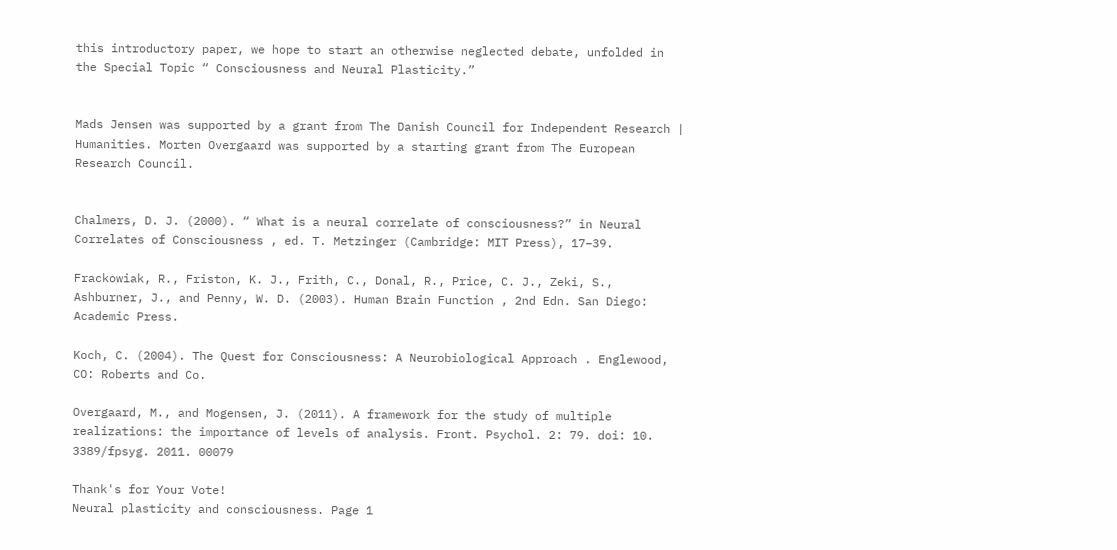this introductory paper, we hope to start an otherwise neglected debate, unfolded in the Special Topic “ Consciousness and Neural Plasticity.”


Mads Jensen was supported by a grant from The Danish Council for Independent Research | Humanities. Morten Overgaard was supported by a starting grant from The European Research Council.


Chalmers, D. J. (2000). “ What is a neural correlate of consciousness?” in Neural Correlates of Consciousness , ed. T. Metzinger (Cambridge: MIT Press), 17–39.

Frackowiak, R., Friston, K. J., Frith, C., Donal, R., Price, C. J., Zeki, S., Ashburner, J., and Penny, W. D. (2003). Human Brain Function , 2nd Edn. San Diego: Academic Press.

Koch, C. (2004). The Quest for Consciousness: A Neurobiological Approach . Englewood, CO: Roberts and Co.

Overgaard, M., and Mogensen, J. (2011). A framework for the study of multiple realizations: the importance of levels of analysis. Front. Psychol. 2: 79. doi: 10. 3389/fpsyg. 2011. 00079

Thank's for Your Vote!
Neural plasticity and consciousness. Page 1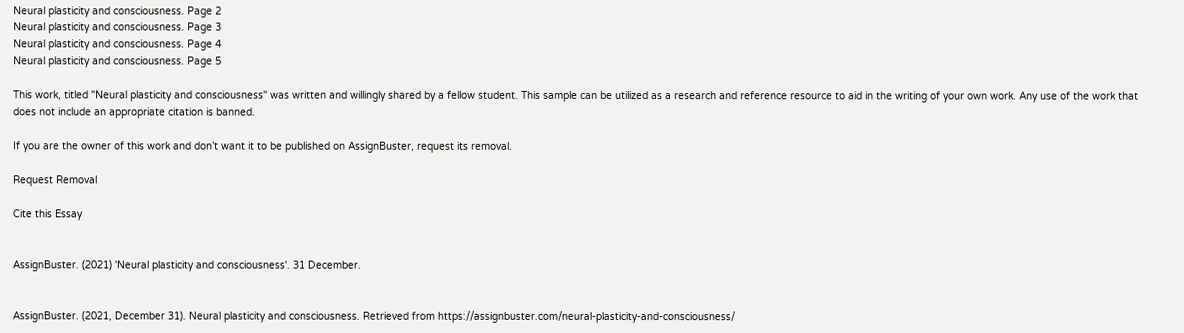Neural plasticity and consciousness. Page 2
Neural plasticity and consciousness. Page 3
Neural plasticity and consciousness. Page 4
Neural plasticity and consciousness. Page 5

This work, titled "Neural plasticity and consciousness" was written and willingly shared by a fellow student. This sample can be utilized as a research and reference resource to aid in the writing of your own work. Any use of the work that does not include an appropriate citation is banned.

If you are the owner of this work and don’t want it to be published on AssignBuster, request its removal.

Request Removal

Cite this Essay


AssignBuster. (2021) 'Neural plasticity and consciousness'. 31 December.


AssignBuster. (2021, December 31). Neural plasticity and consciousness. Retrieved from https://assignbuster.com/neural-plasticity-and-consciousness/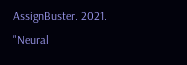AssignBuster. 2021. "Neural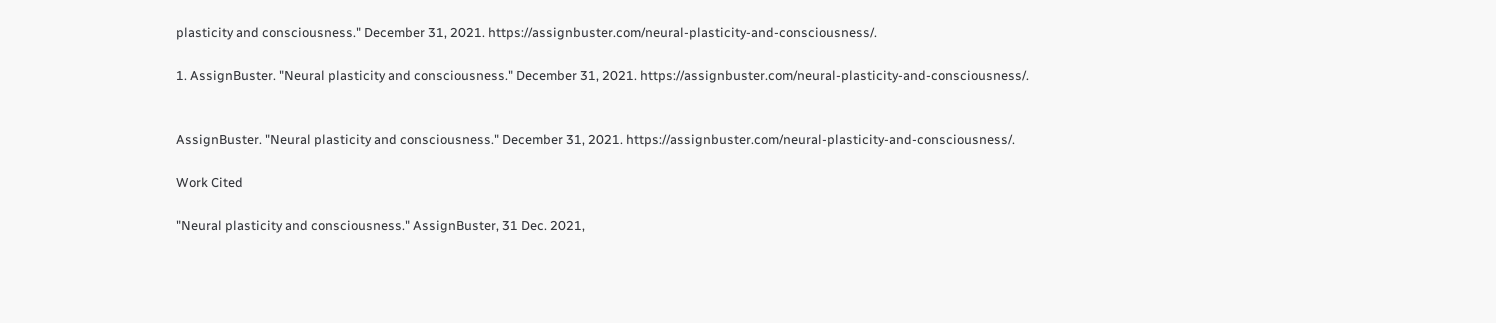plasticity and consciousness." December 31, 2021. https://assignbuster.com/neural-plasticity-and-consciousness/.

1. AssignBuster. "Neural plasticity and consciousness." December 31, 2021. https://assignbuster.com/neural-plasticity-and-consciousness/.


AssignBuster. "Neural plasticity and consciousness." December 31, 2021. https://assignbuster.com/neural-plasticity-and-consciousness/.

Work Cited

"Neural plasticity and consciousness." AssignBuster, 31 Dec. 2021,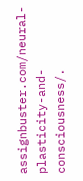assignbuster.com/neural-plasticity-and-consciousness/.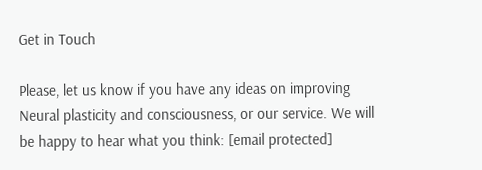Get in Touch

Please, let us know if you have any ideas on improving Neural plasticity and consciousness, or our service. We will be happy to hear what you think: [email protected]